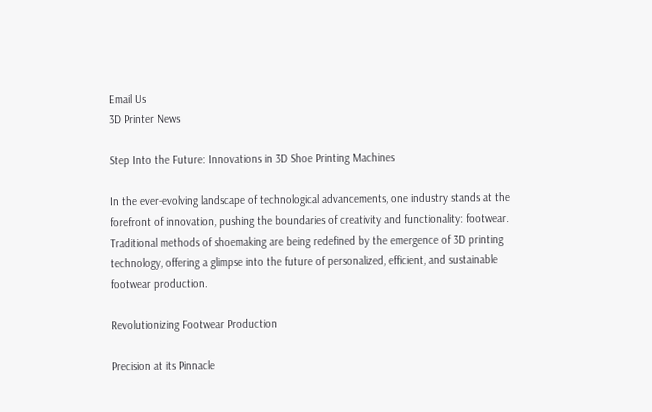Email Us
3D Printer News

Step Into the Future: Innovations in 3D Shoe Printing Machines

In the ever-evolving landscape of technological advancements, one industry stands at the forefront of innovation, pushing the boundaries of creativity and functionality: footwear. Traditional methods of shoemaking are being redefined by the emergence of 3D printing technology, offering a glimpse into the future of personalized, efficient, and sustainable footwear production.

Revolutionizing Footwear Production

Precision at its Pinnacle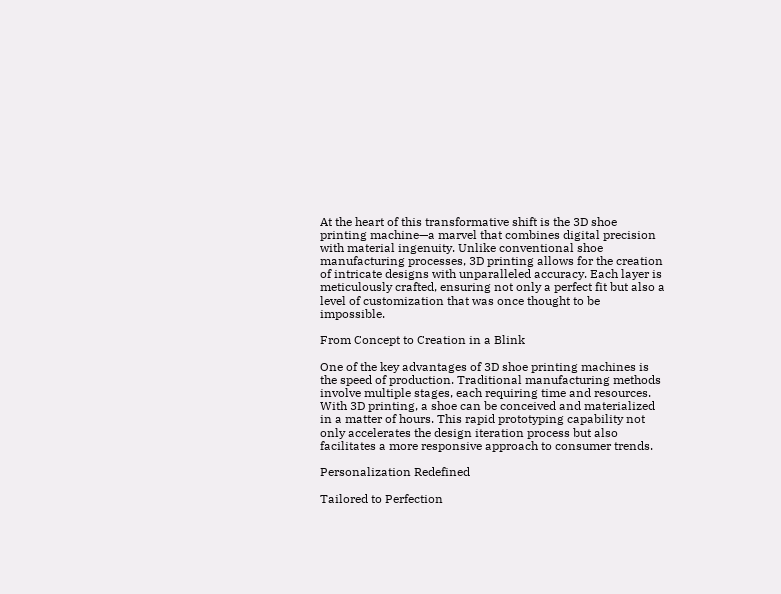At the heart of this transformative shift is the 3D shoe printing machine—a marvel that combines digital precision with material ingenuity. Unlike conventional shoe manufacturing processes, 3D printing allows for the creation of intricate designs with unparalleled accuracy. Each layer is meticulously crafted, ensuring not only a perfect fit but also a level of customization that was once thought to be impossible.

From Concept to Creation in a Blink

One of the key advantages of 3D shoe printing machines is the speed of production. Traditional manufacturing methods involve multiple stages, each requiring time and resources. With 3D printing, a shoe can be conceived and materialized in a matter of hours. This rapid prototyping capability not only accelerates the design iteration process but also facilitates a more responsive approach to consumer trends.

Personalization Redefined

Tailored to Perfection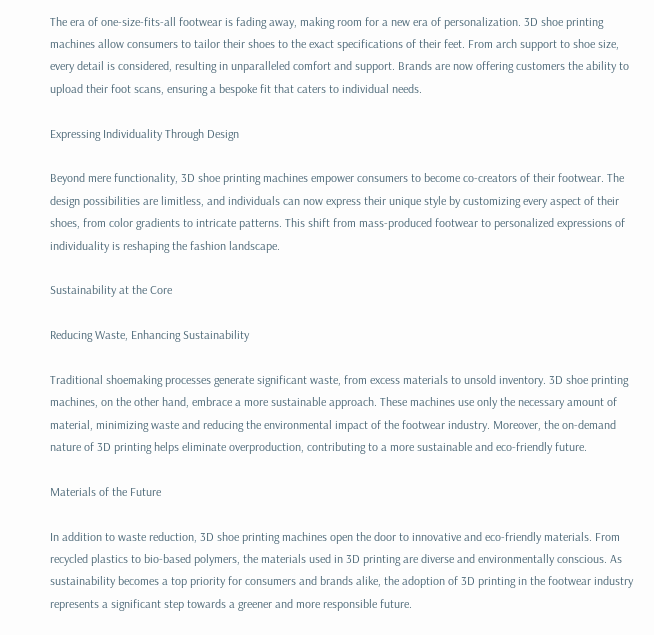The era of one-size-fits-all footwear is fading away, making room for a new era of personalization. 3D shoe printing machines allow consumers to tailor their shoes to the exact specifications of their feet. From arch support to shoe size, every detail is considered, resulting in unparalleled comfort and support. Brands are now offering customers the ability to upload their foot scans, ensuring a bespoke fit that caters to individual needs.

Expressing Individuality Through Design

Beyond mere functionality, 3D shoe printing machines empower consumers to become co-creators of their footwear. The design possibilities are limitless, and individuals can now express their unique style by customizing every aspect of their shoes, from color gradients to intricate patterns. This shift from mass-produced footwear to personalized expressions of individuality is reshaping the fashion landscape.

Sustainability at the Core

Reducing Waste, Enhancing Sustainability

Traditional shoemaking processes generate significant waste, from excess materials to unsold inventory. 3D shoe printing machines, on the other hand, embrace a more sustainable approach. These machines use only the necessary amount of material, minimizing waste and reducing the environmental impact of the footwear industry. Moreover, the on-demand nature of 3D printing helps eliminate overproduction, contributing to a more sustainable and eco-friendly future.

Materials of the Future

In addition to waste reduction, 3D shoe printing machines open the door to innovative and eco-friendly materials. From recycled plastics to bio-based polymers, the materials used in 3D printing are diverse and environmentally conscious. As sustainability becomes a top priority for consumers and brands alike, the adoption of 3D printing in the footwear industry represents a significant step towards a greener and more responsible future.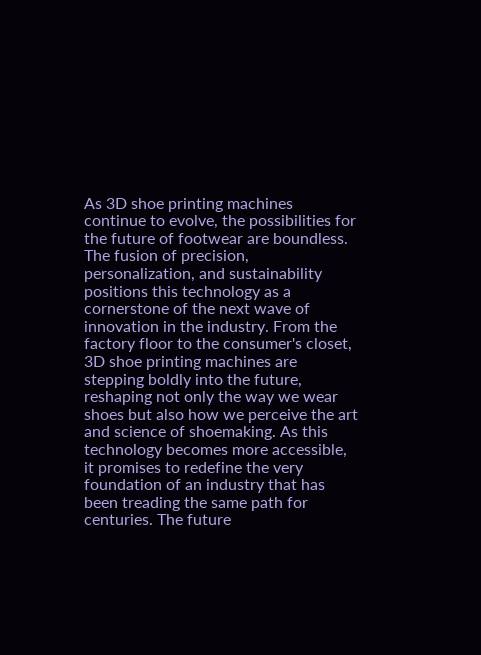As 3D shoe printing machines continue to evolve, the possibilities for the future of footwear are boundless. The fusion of precision, personalization, and sustainability positions this technology as a cornerstone of the next wave of innovation in the industry. From the factory floor to the consumer's closet, 3D shoe printing machines are stepping boldly into the future, reshaping not only the way we wear shoes but also how we perceive the art and science of shoemaking. As this technology becomes more accessible, it promises to redefine the very foundation of an industry that has been treading the same path for centuries. The future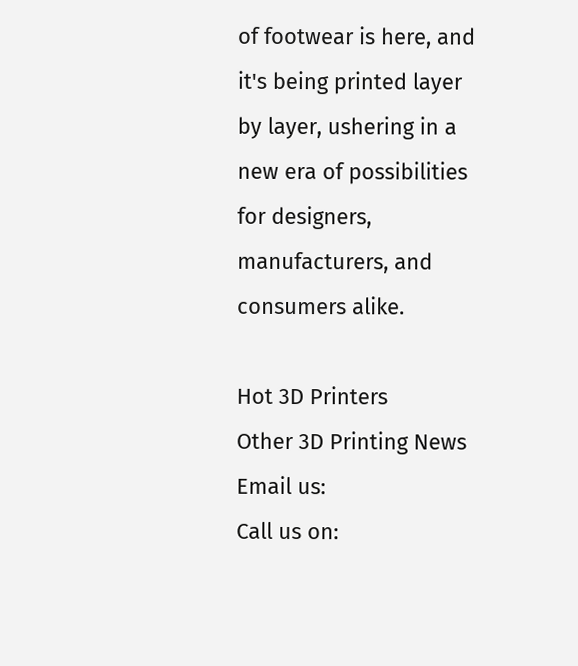of footwear is here, and it's being printed layer by layer, ushering in a new era of possibilities for designers, manufacturers, and consumers alike.

Hot 3D Printers
Other 3D Printing News
Email us:
Call us on: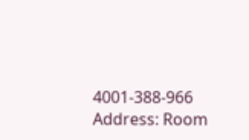4001-388-966
Address: Room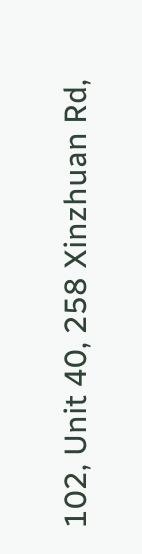102, Unit 40, 258 Xinzhuan Rd,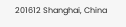201612 Shanghai, China